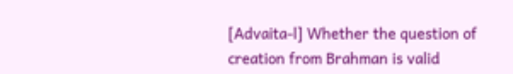[Advaita-l] Whether the question of creation from Brahman is valid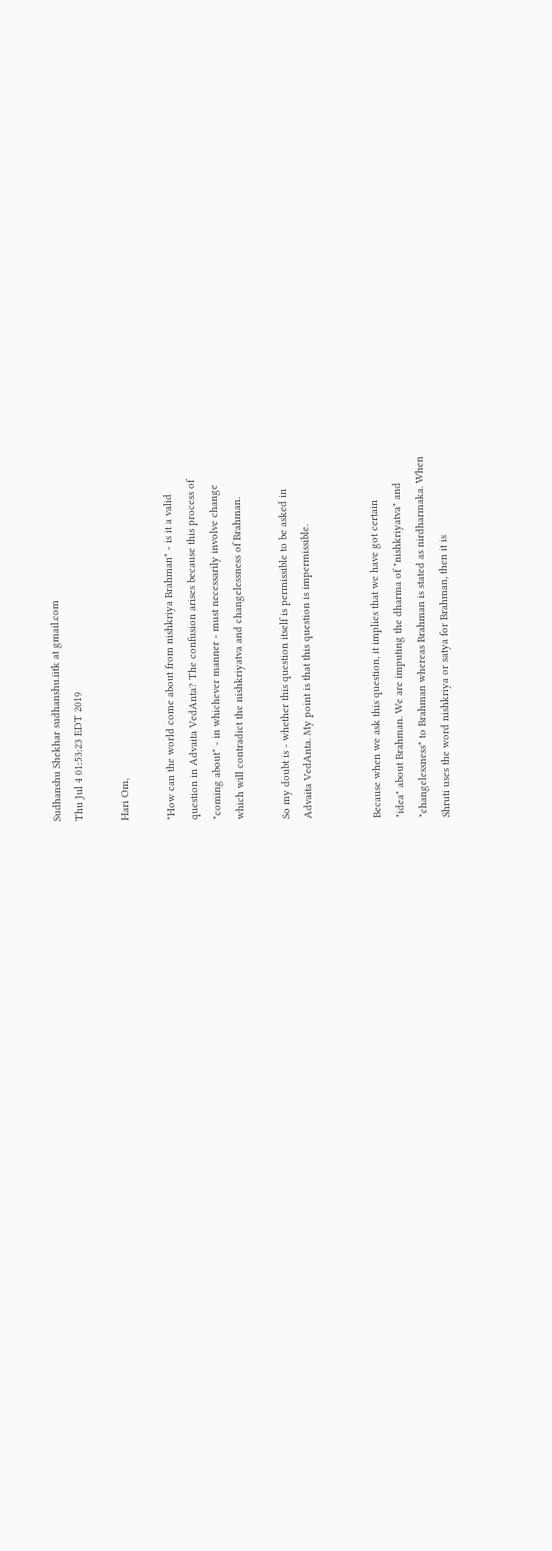Sudhanshu Shekhar sudhanshu.iitk at gmail.com
Thu Jul 4 01:53:23 EDT 2019

Hari Om,

"How can the world come about from nishkriya Brahman" - is it a valid
question in Advaita VedAnta? The confusion arises because this process of
"coming about" - in whichever manner - must necessarily involve change
which will contradict the nishkriyatva and changelessness of Brahman.

So my doubt is - whether this question itself is permissible to be asked in
Advaita VedAnta. My point is that this question is impermissible.


Because when we ask this question, it implies that we have got certain
"idea" about Brahman. We are imputing the dharma of "nishkriyatva" and
"changelessness" to Brahman whereas Brahman is stated as nirdharmaka. When
Shruti uses the word nishkriya or satya for Brahman, then it is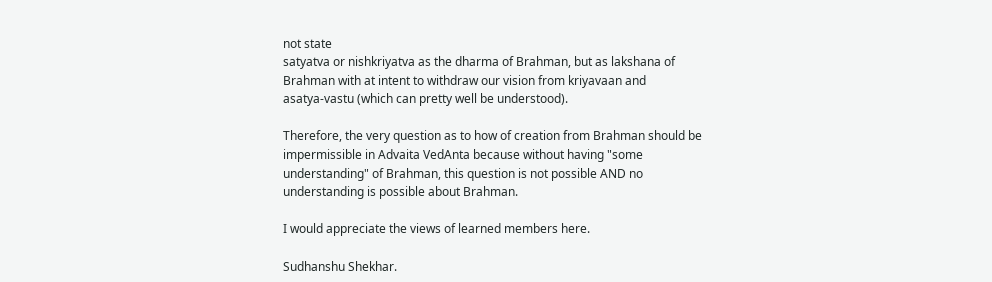not state
satyatva or nishkriyatva as the dharma of Brahman, but as lakshana of
Brahman with at intent to withdraw our vision from kriyavaan and
asatya-vastu (which can pretty well be understood).

Therefore, the very question as to how of creation from Brahman should be
impermissible in Advaita VedAnta because without having "some
understanding" of Brahman, this question is not possible AND no
understanding is possible about Brahman.

I would appreciate the views of learned members here.

Sudhanshu Shekhar.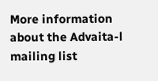More information about the Advaita-l mailing list